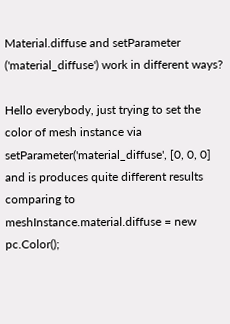Material.diffuse and setParameter ('material_diffuse') work in different ways?

Hello everybody, just trying to set the color of mesh instance via setParameter('material_diffuse', [0, 0, 0] and is produces quite different results comparing to meshInstance.material.diffuse = new pc.Color();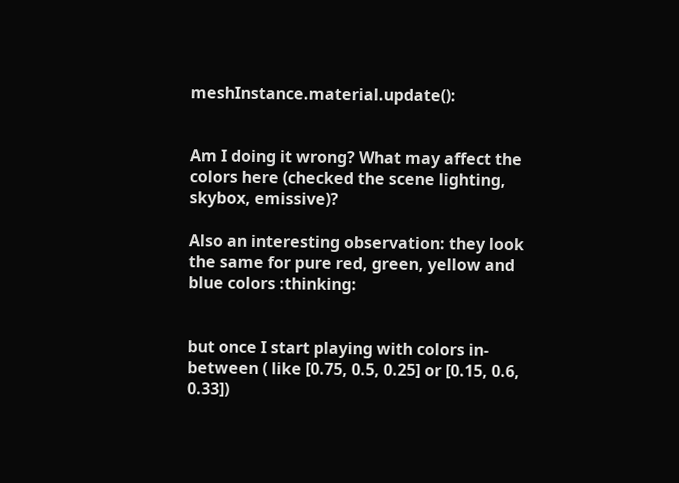meshInstance.material.update():


Am I doing it wrong? What may affect the colors here (checked the scene lighting, skybox, emissive)?

Also an interesting observation: they look the same for pure red, green, yellow and blue colors :thinking:


but once I start playing with colors in-between ( like [0.75, 0.5, 0.25] or [0.15, 0.6, 0.33])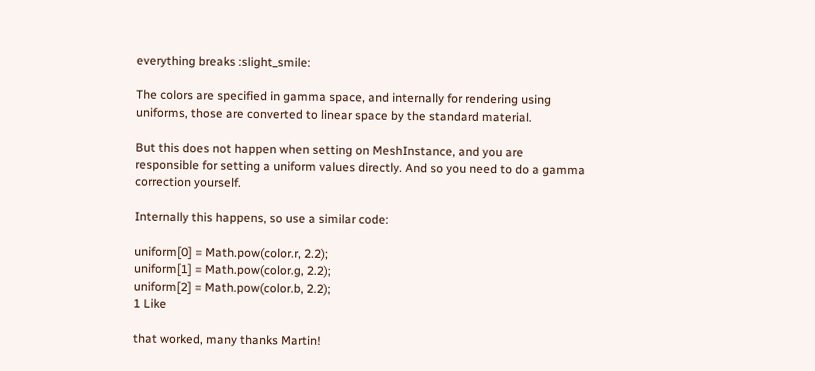everything breaks :slight_smile:

The colors are specified in gamma space, and internally for rendering using uniforms, those are converted to linear space by the standard material.

But this does not happen when setting on MeshInstance, and you are responsible for setting a uniform values directly. And so you need to do a gamma correction yourself.

Internally this happens, so use a similar code:

uniform[0] = Math.pow(color.r, 2.2);
uniform[1] = Math.pow(color.g, 2.2);
uniform[2] = Math.pow(color.b, 2.2);
1 Like

that worked, many thanks Martin!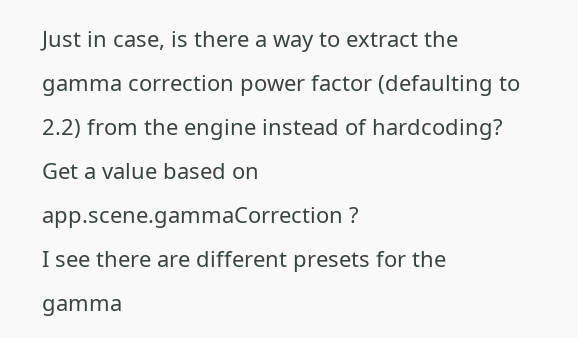Just in case, is there a way to extract the gamma correction power factor (defaulting to 2.2) from the engine instead of hardcoding? Get a value based on app.scene.gammaCorrection ?
I see there are different presets for the gamma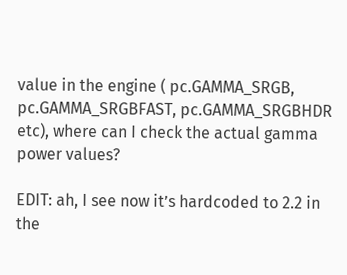value in the engine ( pc.GAMMA_SRGB, pc.GAMMA_SRGBFAST, pc.GAMMA_SRGBHDR etc), where can I check the actual gamma power values?

EDIT: ah, I see now it’s hardcoded to 2.2 in the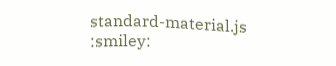standard-material.js :smiley: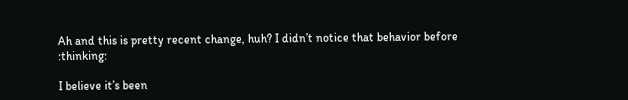Ah and this is pretty recent change, huh? I didn’t notice that behavior before :thinking:

I believe it’s been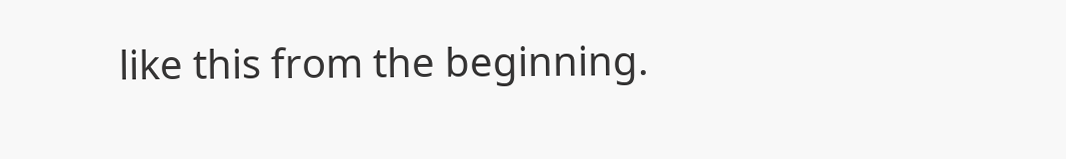like this from the beginning.